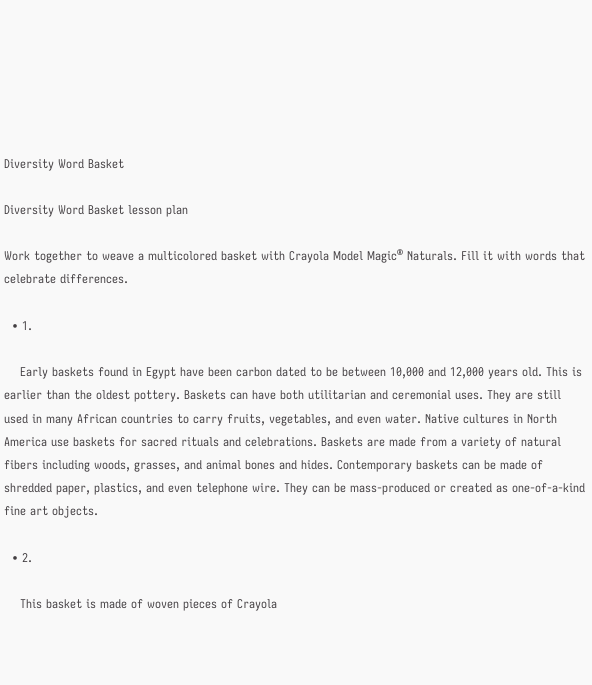Diversity Word Basket

Diversity Word Basket lesson plan

Work together to weave a multicolored basket with Crayola Model Magic® Naturals. Fill it with words that celebrate differences.

  • 1.

    Early baskets found in Egypt have been carbon dated to be between 10,000 and 12,000 years old. This is earlier than the oldest pottery. Baskets can have both utilitarian and ceremonial uses. They are still used in many African countries to carry fruits, vegetables, and even water. Native cultures in North America use baskets for sacred rituals and celebrations. Baskets are made from a variety of natural fibers including woods, grasses, and animal bones and hides. Contemporary baskets can be made of shredded paper, plastics, and even telephone wire. They can be mass-produced or created as one-of-a-kind fine art objects.

  • 2.

    This basket is made of woven pieces of Crayola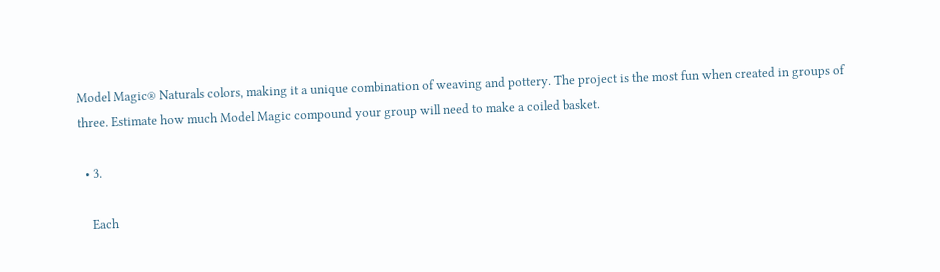Model Magic® Naturals colors, making it a unique combination of weaving and pottery. The project is the most fun when created in groups of three. Estimate how much Model Magic compound your group will need to make a coiled basket.

  • 3.

    Each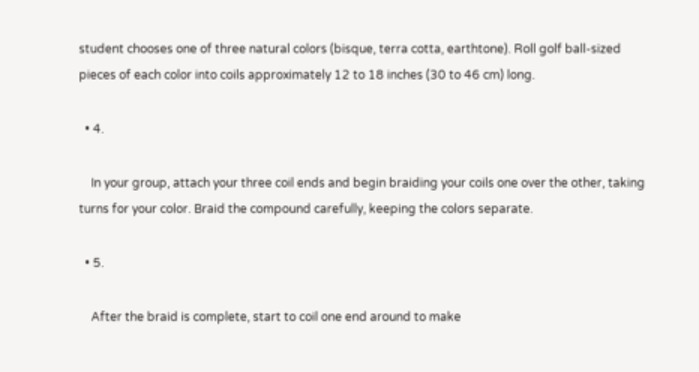student chooses one of three natural colors (bisque, terra cotta, earthtone). Roll golf ball-sized pieces of each color into coils approximately 12 to 18 inches (30 to 46 cm) long.

  • 4.

    In your group, attach your three coil ends and begin braiding your coils one over the other, taking turns for your color. Braid the compound carefully, keeping the colors separate.

  • 5.

    After the braid is complete, start to coil one end around to make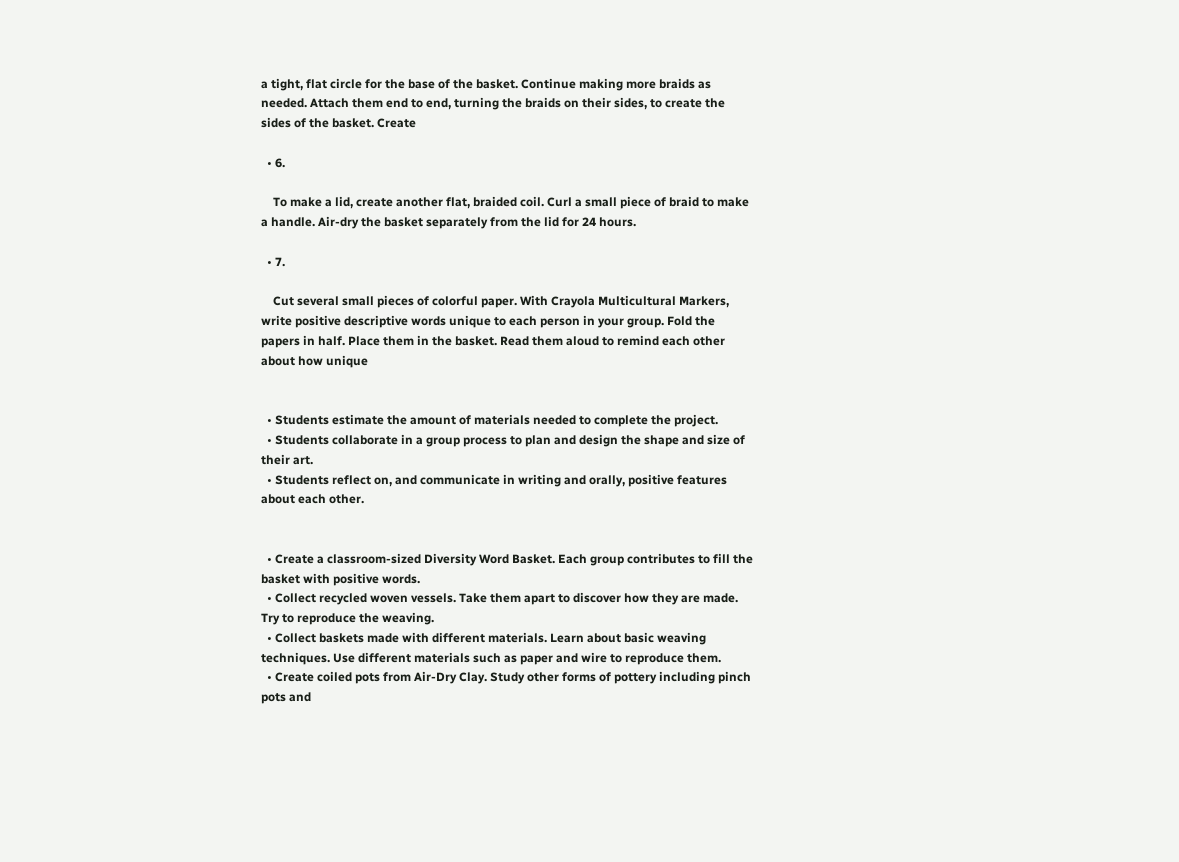a tight, flat circle for the base of the basket. Continue making more braids as needed. Attach them end to end, turning the braids on their sides, to create the sides of the basket. Create

  • 6.

    To make a lid, create another flat, braided coil. Curl a small piece of braid to make a handle. Air-dry the basket separately from the lid for 24 hours.

  • 7.

    Cut several small pieces of colorful paper. With Crayola Multicultural Markers, write positive descriptive words unique to each person in your group. Fold the papers in half. Place them in the basket. Read them aloud to remind each other about how unique


  • Students estimate the amount of materials needed to complete the project.
  • Students collaborate in a group process to plan and design the shape and size of their art.
  • Students reflect on, and communicate in writing and orally, positive features about each other.


  • Create a classroom-sized Diversity Word Basket. Each group contributes to fill the basket with positive words.
  • Collect recycled woven vessels. Take them apart to discover how they are made. Try to reproduce the weaving.
  • Collect baskets made with different materials. Learn about basic weaving techniques. Use different materials such as paper and wire to reproduce them.
  • Create coiled pots from Air-Dry Clay. Study other forms of pottery including pinch pots and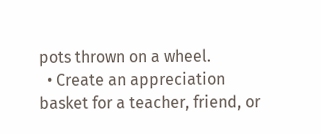pots thrown on a wheel.
  • Create an appreciation basket for a teacher, friend, or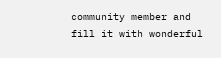community member and fill it with wonderful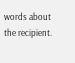words about the recipient.